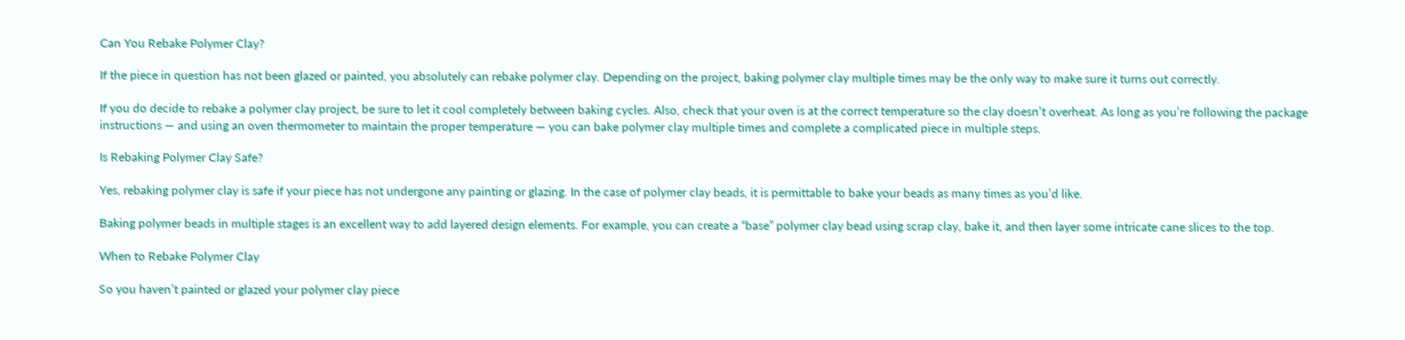Can You Rebake Polymer Clay?

If the piece in question has not been glazed or painted, you absolutely can rebake polymer clay. Depending on the project, baking polymer clay multiple times may be the only way to make sure it turns out correctly.

If you do decide to rebake a polymer clay project, be sure to let it cool completely between baking cycles. Also, check that your oven is at the correct temperature so the clay doesn’t overheat. As long as you’re following the package instructions — and using an oven thermometer to maintain the proper temperature — you can bake polymer clay multiple times and complete a complicated piece in multiple steps.

Is Rebaking Polymer Clay Safe?

Yes, rebaking polymer clay is safe if your piece has not undergone any painting or glazing. In the case of polymer clay beads, it is permittable to bake your beads as many times as you’d like.

Baking polymer beads in multiple stages is an excellent way to add layered design elements. For example, you can create a “base” polymer clay bead using scrap clay, bake it, and then layer some intricate cane slices to the top.

When to Rebake Polymer Clay

So you haven’t painted or glazed your polymer clay piece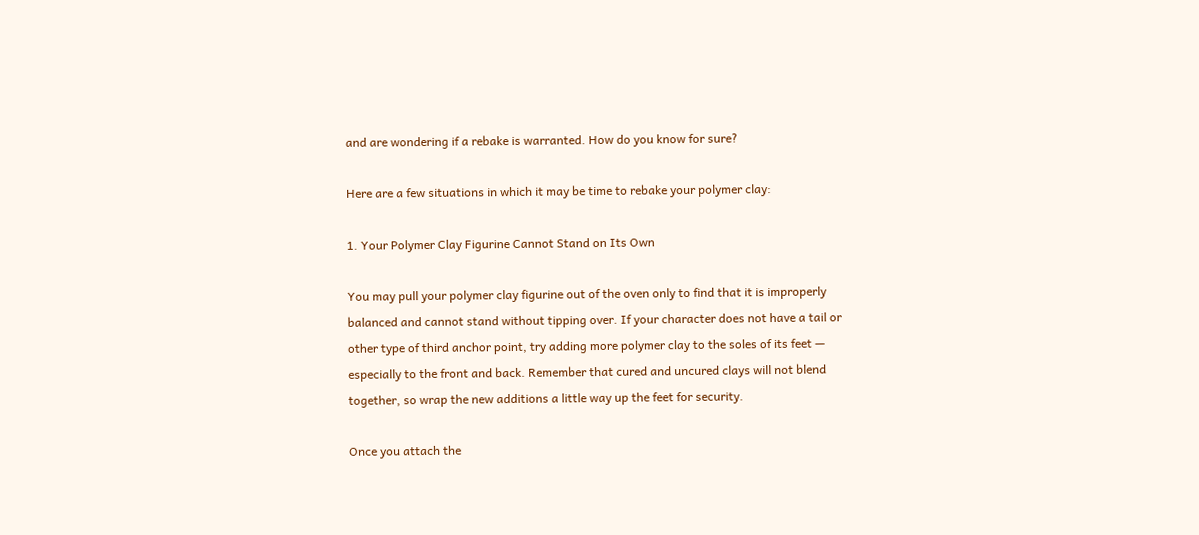and are wondering if a rebake is warranted. How do you know for sure?

Here are a few situations in which it may be time to rebake your polymer clay:

1. Your Polymer Clay Figurine Cannot Stand on Its Own

You may pull your polymer clay figurine out of the oven only to find that it is improperly balanced and cannot stand without tipping over. If your character does not have a tail or other type of third anchor point, try adding more polymer clay to the soles of its feet — especially to the front and back. Remember that cured and uncured clays will not blend together, so wrap the new additions a little way up the feet for security.

Once you attach the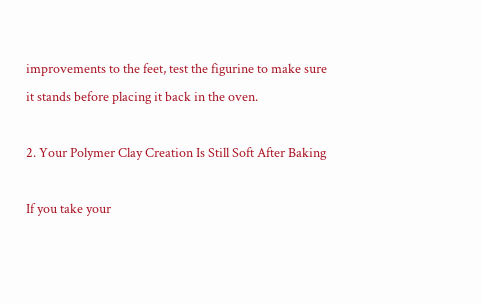improvements to the feet, test the figurine to make sure it stands before placing it back in the oven.

2. Your Polymer Clay Creation Is Still Soft After Baking

If you take your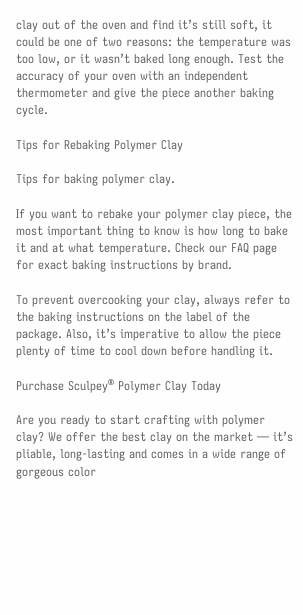clay out of the oven and find it’s still soft, it could be one of two reasons: the temperature was too low, or it wasn’t baked long enough. Test the accuracy of your oven with an independent thermometer and give the piece another baking cycle.

Tips for Rebaking Polymer Clay

Tips for baking polymer clay.

If you want to rebake your polymer clay piece, the most important thing to know is how long to bake it and at what temperature. Check our FAQ page for exact baking instructions by brand.

To prevent overcooking your clay, always refer to the baking instructions on the label of the package. Also, it’s imperative to allow the piece plenty of time to cool down before handling it.

Purchase Sculpey® Polymer Clay Today

Are you ready to start crafting with polymer clay? We offer the best clay on the market — it’s pliable, long-lasting and comes in a wide range of gorgeous color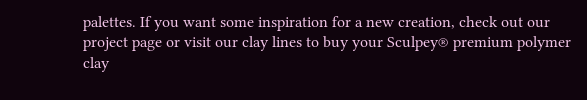palettes. If you want some inspiration for a new creation, check out our project page or visit our clay lines to buy your Sculpey® premium polymer clay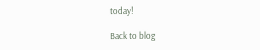today!

Back to blog